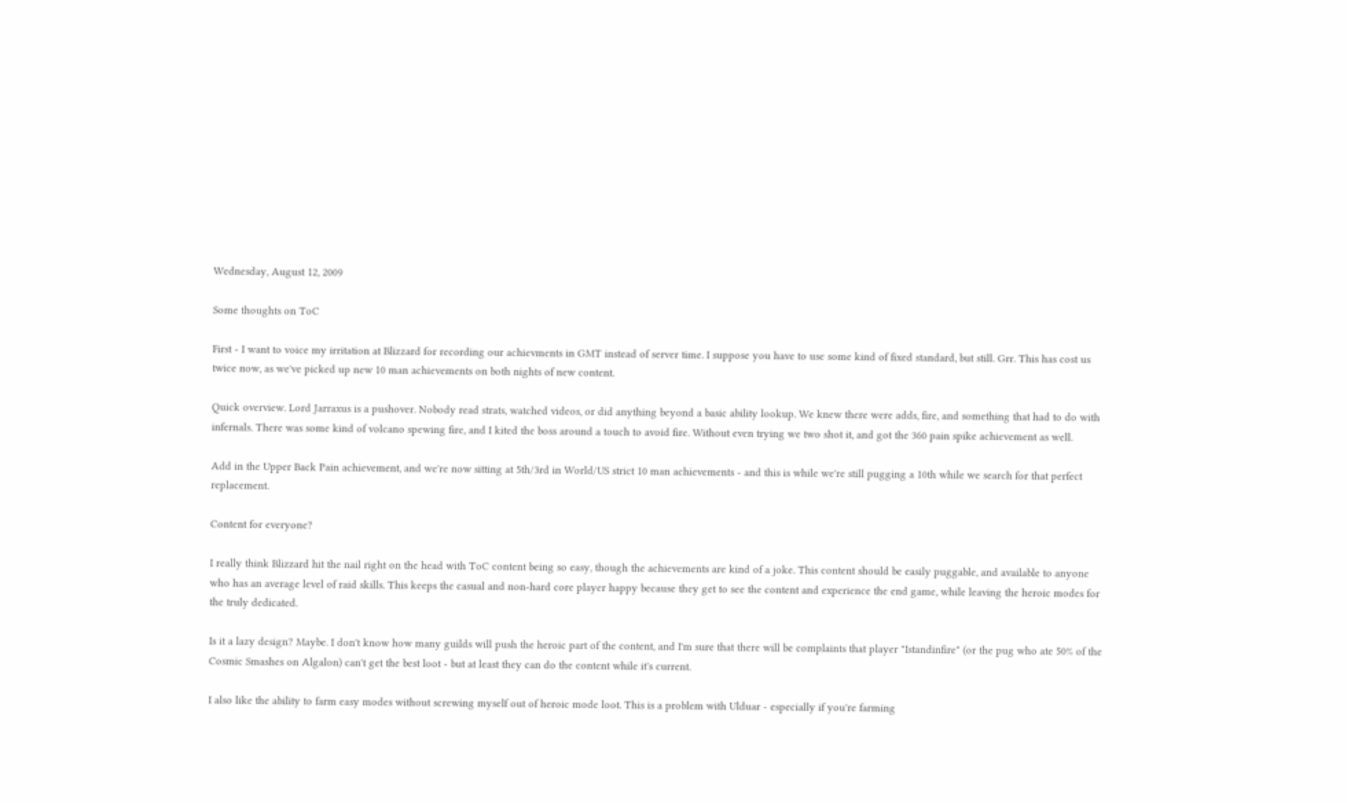Wednesday, August 12, 2009

Some thoughts on ToC

First - I want to voice my irritation at Blizzard for recording our achievments in GMT instead of server time. I suppose you have to use some kind of fixed standard, but still. Grr. This has cost us twice now, as we've picked up new 10 man achievements on both nights of new content.

Quick overview. Lord Jarraxus is a pushover. Nobody read strats, watched videos, or did anything beyond a basic ability lookup. We knew there were adds, fire, and something that had to do with infernals. There was some kind of volcano spewing fire, and I kited the boss around a touch to avoid fire. Without even trying we two shot it, and got the 360 pain spike achievement as well.

Add in the Upper Back Pain achievement, and we're now sitting at 5th/3rd in World/US strict 10 man achievements - and this is while we're still pugging a 10th while we search for that perfect replacement.

Content for everyone?

I really think Blizzard hit the nail right on the head with ToC content being so easy, though the achievements are kind of a joke. This content should be easily puggable, and available to anyone who has an average level of raid skills. This keeps the casual and non-hard core player happy because they get to see the content and experience the end game, while leaving the heroic modes for the truly dedicated.

Is it a lazy design? Maybe. I don't know how many guilds will push the heroic part of the content, and I'm sure that there will be complaints that player "Istandinfire" (or the pug who ate 50% of the Cosmic Smashes on Algalon) can't get the best loot - but at least they can do the content while it's current.

I also like the ability to farm easy modes without screwing myself out of heroic mode loot. This is a problem with Ulduar - especially if you're farming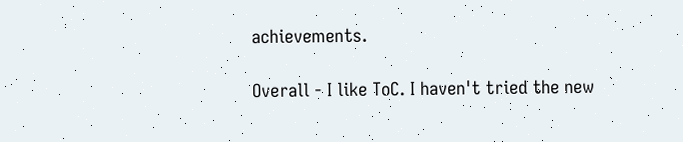achievements.

Overall - I like ToC. I haven't tried the new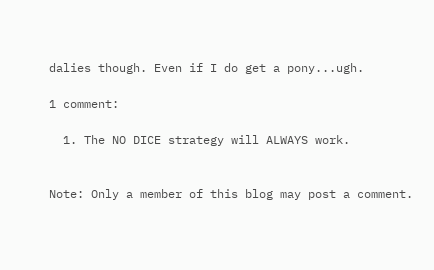dalies though. Even if I do get a pony...ugh.

1 comment:

  1. The NO DICE strategy will ALWAYS work.


Note: Only a member of this blog may post a comment.